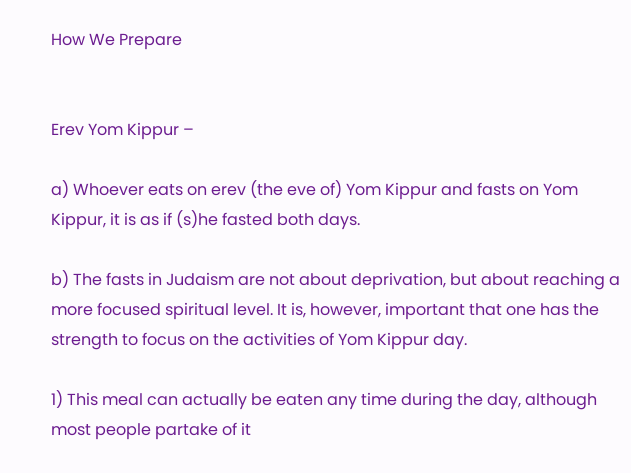How We Prepare


Erev Yom Kippur –

a) Whoever eats on erev (the eve of) Yom Kippur and fasts on Yom Kippur, it is as if (s)he fasted both days.

b) The fasts in Judaism are not about deprivation, but about reaching a more focused spiritual level. It is, however, important that one has the strength to focus on the activities of Yom Kippur day.

1) This meal can actually be eaten any time during the day, although most people partake of it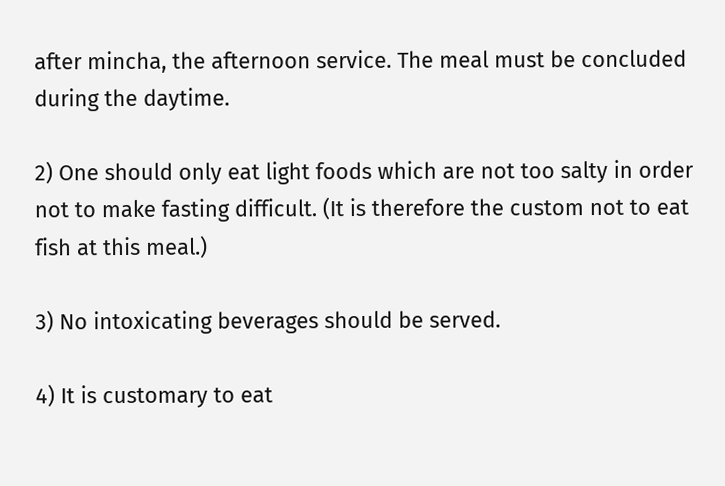after mincha, the afternoon service. The meal must be concluded during the daytime.

2) One should only eat light foods which are not too salty in order not to make fasting difficult. (It is therefore the custom not to eat fish at this meal.)

3) No intoxicating beverages should be served.

4) It is customary to eat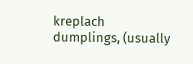kreplach dumplings, (usually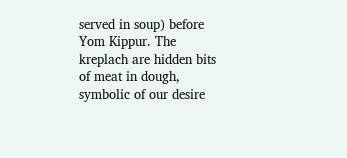served in soup) before Yom Kippur. The kreplach are hidden bits of meat in dough, symbolic of our desire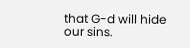that G-d will hide our sins.